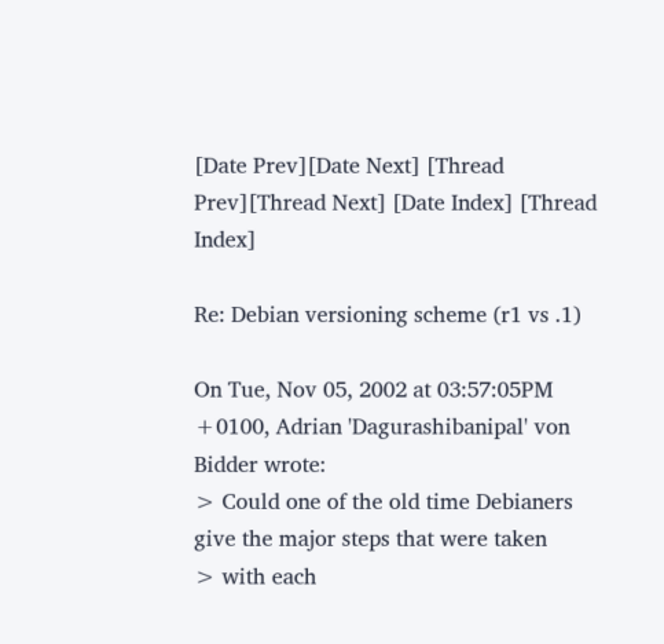[Date Prev][Date Next] [Thread Prev][Thread Next] [Date Index] [Thread Index]

Re: Debian versioning scheme (r1 vs .1)

On Tue, Nov 05, 2002 at 03:57:05PM +0100, Adrian 'Dagurashibanipal' von Bidder wrote:
> Could one of the old time Debianers give the major steps that were taken
> with each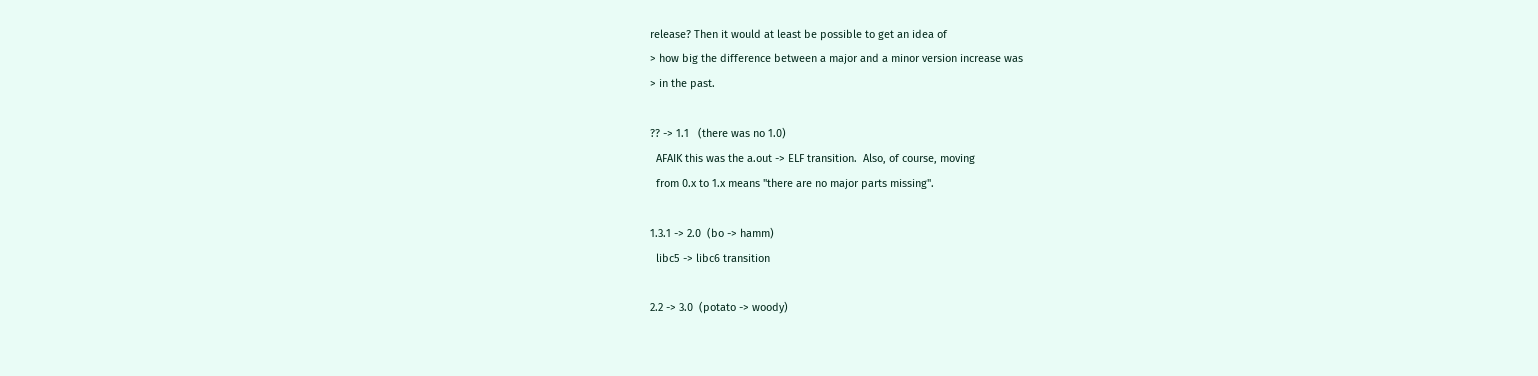release? Then it would at least be possible to get an idea of
> how big the difference between a major and a minor version increase was
> in the past.

?? -> 1.1   (there was no 1.0)
  AFAIK this was the a.out -> ELF transition.  Also, of course, moving
  from 0.x to 1.x means "there are no major parts missing".

1.3.1 -> 2.0  (bo -> hamm)
  libc5 -> libc6 transition

2.2 -> 3.0  (potato -> woody)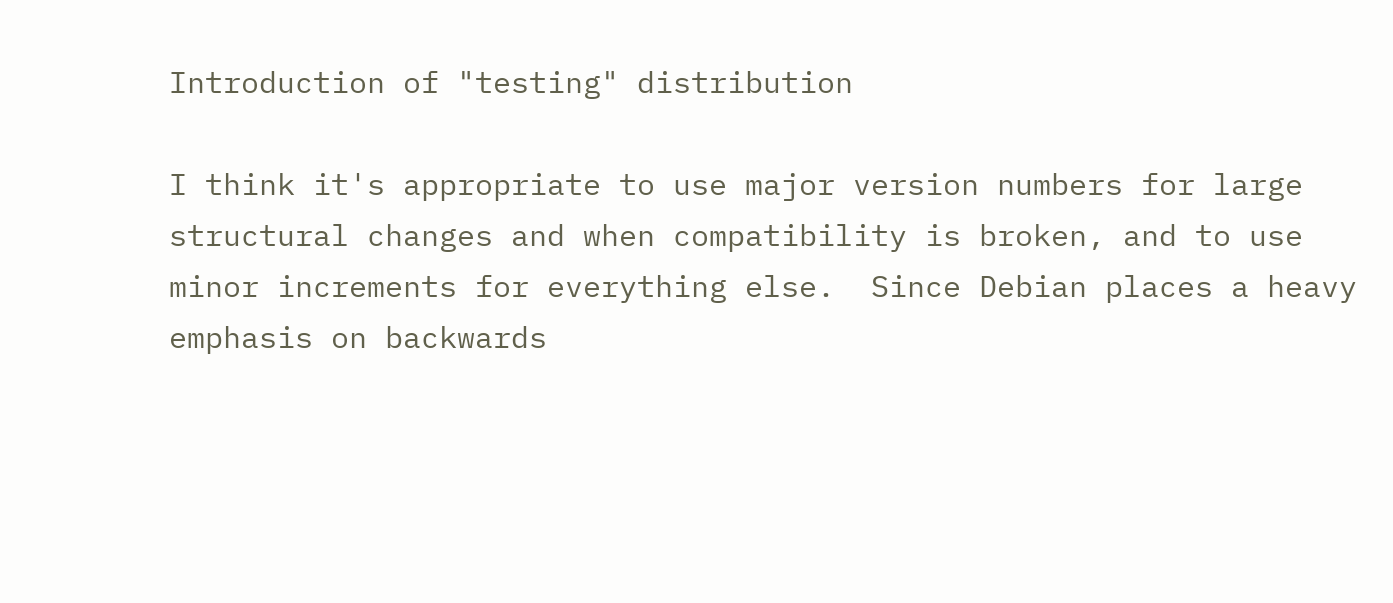Introduction of "testing" distribution

I think it's appropriate to use major version numbers for large
structural changes and when compatibility is broken, and to use
minor increments for everything else.  Since Debian places a heavy
emphasis on backwards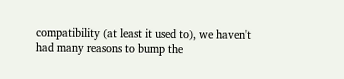compatibility (at least it used to), we haven't
had many reasons to bump the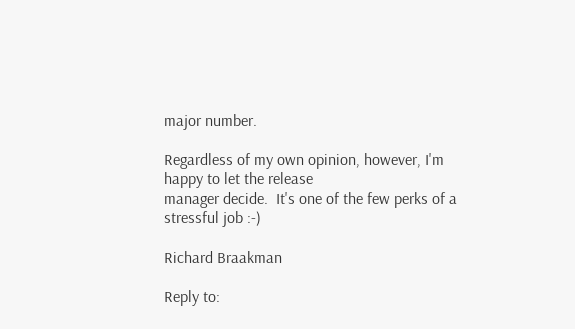major number.

Regardless of my own opinion, however, I'm happy to let the release
manager decide.  It's one of the few perks of a stressful job :-)

Richard Braakman

Reply to: